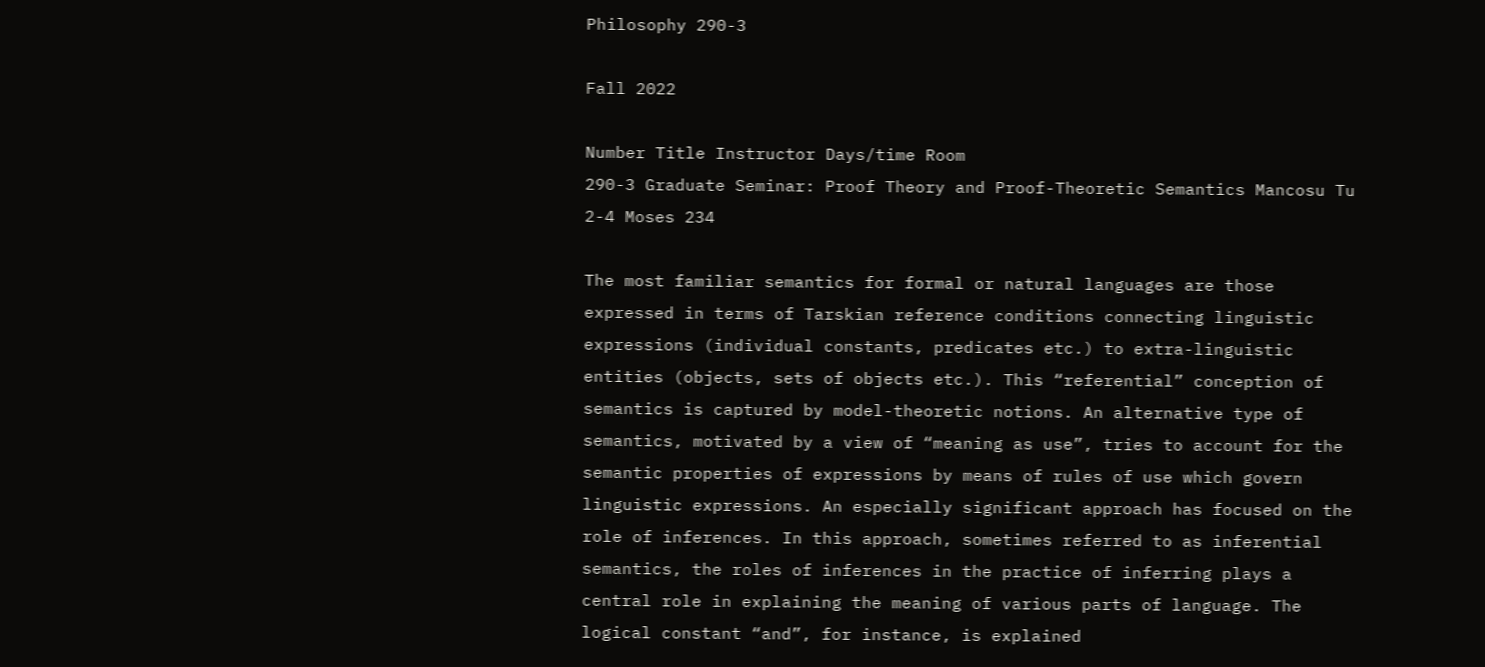Philosophy 290-3

Fall 2022

Number Title Instructor Days/time Room
290-3 Graduate Seminar: Proof Theory and Proof-Theoretic Semantics Mancosu Tu 2-4 Moses 234

The most familiar semantics for formal or natural languages are those expressed in terms of Tarskian reference conditions connecting linguistic expressions (individual constants, predicates etc.) to extra-linguistic entities (objects, sets of objects etc.). This “referential” conception of semantics is captured by model-theoretic notions. An alternative type of semantics, motivated by a view of “meaning as use”, tries to account for the semantic properties of expressions by means of rules of use which govern linguistic expressions. An especially significant approach has focused on the role of inferences. In this approach, sometimes referred to as inferential semantics, the roles of inferences in the practice of inferring plays a central role in explaining the meaning of various parts of language. The logical constant “and”, for instance, is explained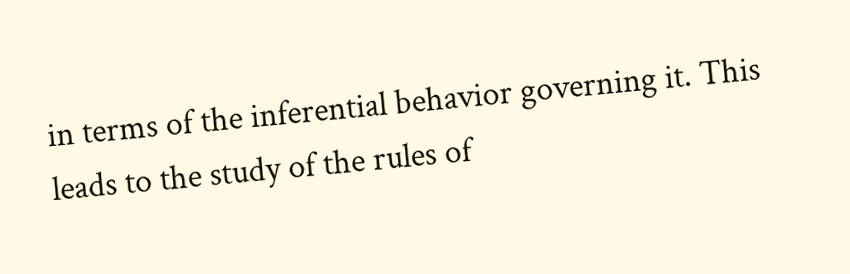in terms of the inferential behavior governing it. This leads to the study of the rules of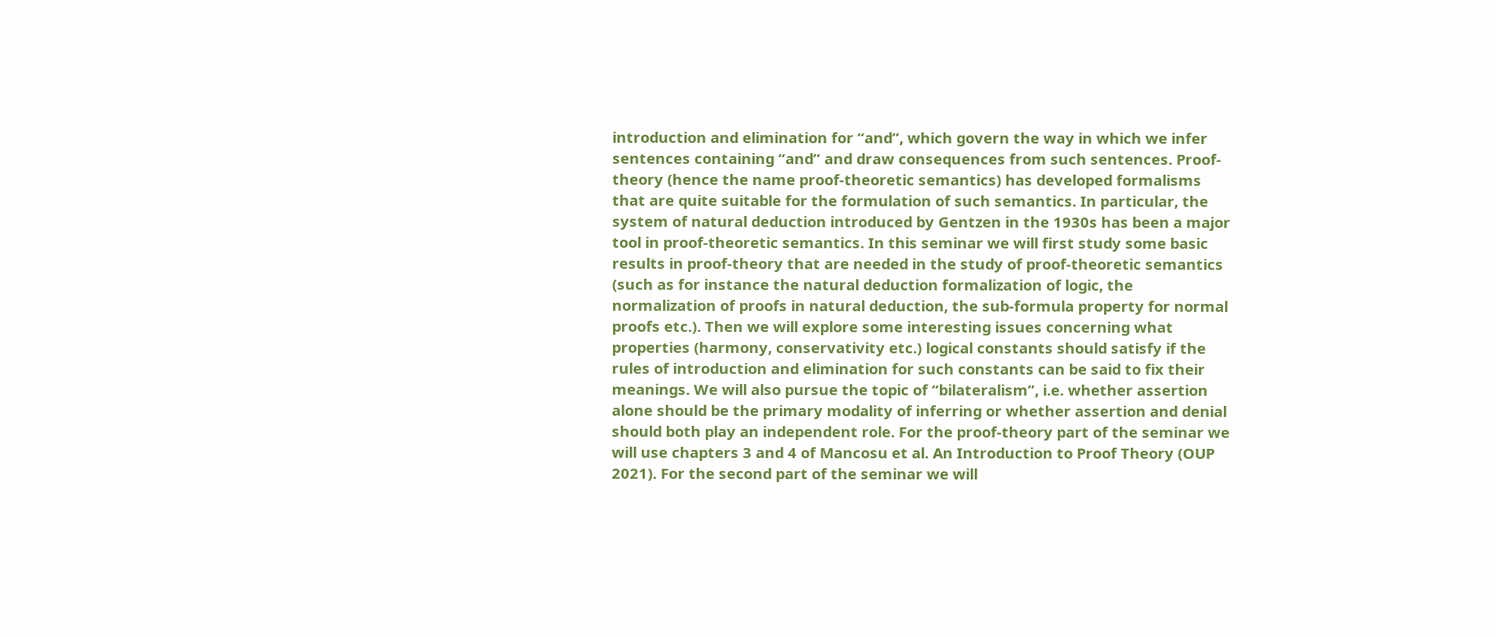introduction and elimination for “and”, which govern the way in which we infer sentences containing “and” and draw consequences from such sentences. Proof-theory (hence the name proof-theoretic semantics) has developed formalisms that are quite suitable for the formulation of such semantics. In particular, the system of natural deduction introduced by Gentzen in the 1930s has been a major tool in proof-theoretic semantics. In this seminar we will first study some basic results in proof-theory that are needed in the study of proof-theoretic semantics (such as for instance the natural deduction formalization of logic, the normalization of proofs in natural deduction, the sub-formula property for normal proofs etc.). Then we will explore some interesting issues concerning what properties (harmony, conservativity etc.) logical constants should satisfy if the rules of introduction and elimination for such constants can be said to fix their meanings. We will also pursue the topic of “bilateralism”, i.e. whether assertion alone should be the primary modality of inferring or whether assertion and denial should both play an independent role. For the proof-theory part of the seminar we will use chapters 3 and 4 of Mancosu et al. An Introduction to Proof Theory (OUP 2021). For the second part of the seminar we will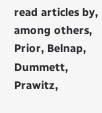read articles by, among others, Prior, Belnap, Dummett, Prawitz,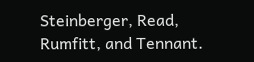Steinberger, Read, Rumfitt, and Tennant.